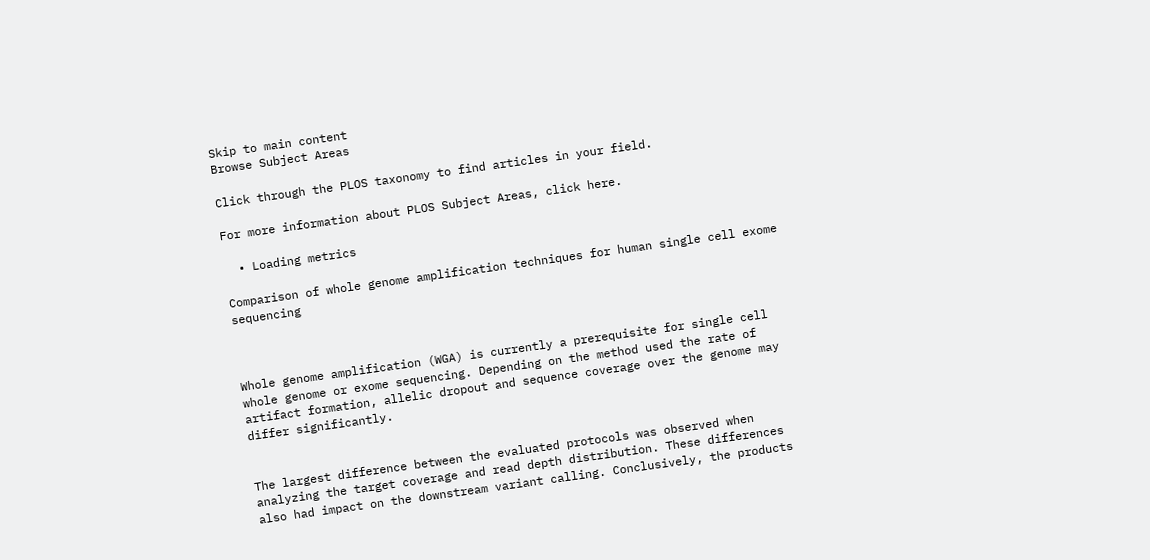Skip to main content
Browse Subject Areas

Click through the PLOS taxonomy to find articles in your field.

For more information about PLOS Subject Areas, click here.

  • Loading metrics

Comparison of whole genome amplification techniques for human single cell exome sequencing



Whole genome amplification (WGA) is currently a prerequisite for single cell whole genome or exome sequencing. Depending on the method used the rate of artifact formation, allelic dropout and sequence coverage over the genome may differ significantly.


The largest difference between the evaluated protocols was observed when analyzing the target coverage and read depth distribution. These differences also had impact on the downstream variant calling. Conclusively, the products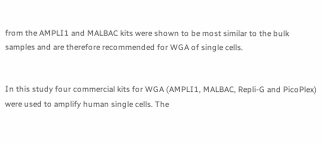from the AMPLI1 and MALBAC kits were shown to be most similar to the bulk samples and are therefore recommended for WGA of single cells.


In this study four commercial kits for WGA (AMPLI1, MALBAC, Repli-G and PicoPlex) were used to amplify human single cells. The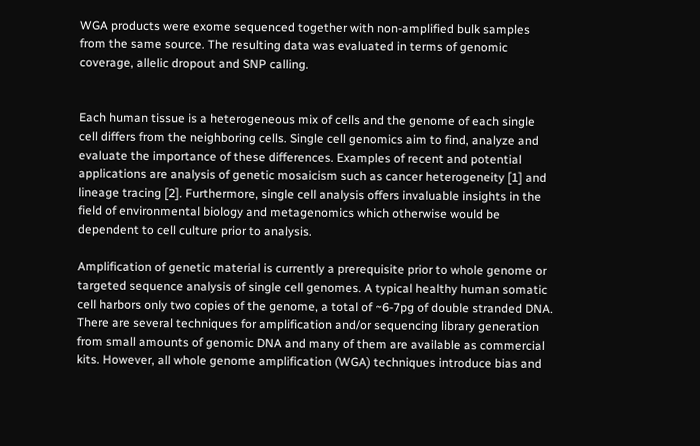WGA products were exome sequenced together with non-amplified bulk samples from the same source. The resulting data was evaluated in terms of genomic coverage, allelic dropout and SNP calling.


Each human tissue is a heterogeneous mix of cells and the genome of each single cell differs from the neighboring cells. Single cell genomics aim to find, analyze and evaluate the importance of these differences. Examples of recent and potential applications are analysis of genetic mosaicism such as cancer heterogeneity [1] and lineage tracing [2]. Furthermore, single cell analysis offers invaluable insights in the field of environmental biology and metagenomics which otherwise would be dependent to cell culture prior to analysis.

Amplification of genetic material is currently a prerequisite prior to whole genome or targeted sequence analysis of single cell genomes. A typical healthy human somatic cell harbors only two copies of the genome, a total of ~6-7pg of double stranded DNA. There are several techniques for amplification and/or sequencing library generation from small amounts of genomic DNA and many of them are available as commercial kits. However, all whole genome amplification (WGA) techniques introduce bias and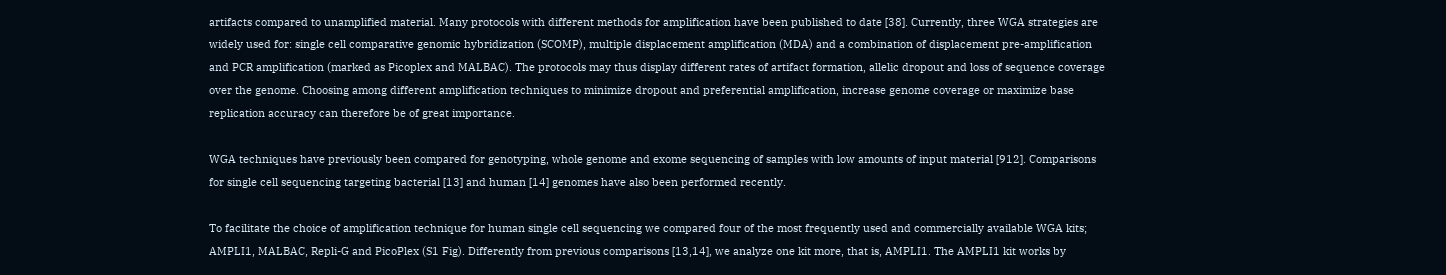artifacts compared to unamplified material. Many protocols with different methods for amplification have been published to date [38]. Currently, three WGA strategies are widely used for: single cell comparative genomic hybridization (SCOMP), multiple displacement amplification (MDA) and a combination of displacement pre-amplification and PCR amplification (marked as Picoplex and MALBAC). The protocols may thus display different rates of artifact formation, allelic dropout and loss of sequence coverage over the genome. Choosing among different amplification techniques to minimize dropout and preferential amplification, increase genome coverage or maximize base replication accuracy can therefore be of great importance.

WGA techniques have previously been compared for genotyping, whole genome and exome sequencing of samples with low amounts of input material [912]. Comparisons for single cell sequencing targeting bacterial [13] and human [14] genomes have also been performed recently.

To facilitate the choice of amplification technique for human single cell sequencing we compared four of the most frequently used and commercially available WGA kits; AMPLI1, MALBAC, Repli-G and PicoPlex (S1 Fig). Differently from previous comparisons [13,14], we analyze one kit more, that is, AMPLI1. The AMPLI1 kit works by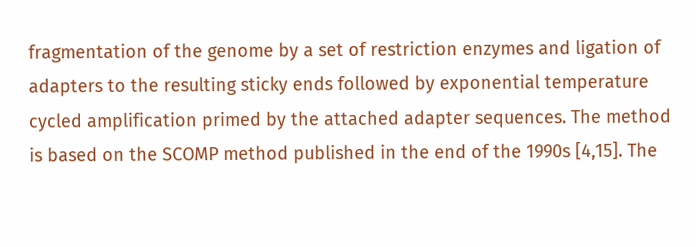fragmentation of the genome by a set of restriction enzymes and ligation of adapters to the resulting sticky ends followed by exponential temperature cycled amplification primed by the attached adapter sequences. The method is based on the SCOMP method published in the end of the 1990s [4,15]. The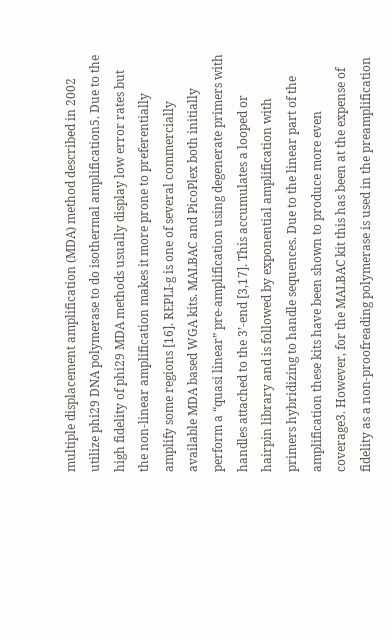multiple displacement amplification (MDA) method described in 2002 utilize phi29 DNA polymerase to do isothermal amplification5. Due to the high fidelity of phi29 MDA methods usually display low error rates but the non-linear amplification makes it more prone to preferentially amplify some regions [16]. REPLI-g is one of several commercially available MDA based WGA kits. MALBAC and PicoPlex both initially perform a “quasi linear” pre-amplification using degenerate primers with handles attached to the 3’-end [3,17]. This accumulates a looped or hairpin library and is followed by exponential amplification with primers hybridizing to handle sequences. Due to the linear part of the amplification these kits have been shown to produce more even coverage3. However, for the MALBAC kit this has been at the expense of fidelity as a non-proofreading polymerase is used in the preamplification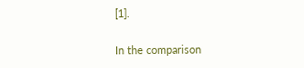[1].

In the comparison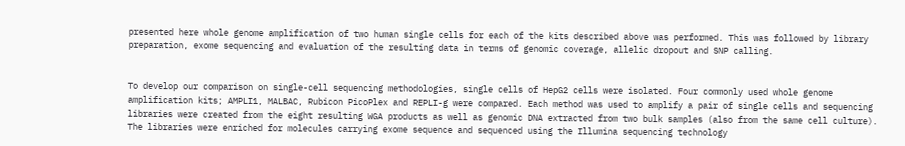presented here whole genome amplification of two human single cells for each of the kits described above was performed. This was followed by library preparation, exome sequencing and evaluation of the resulting data in terms of genomic coverage, allelic dropout and SNP calling.


To develop our comparison on single-cell sequencing methodologies, single cells of HepG2 cells were isolated. Four commonly used whole genome amplification kits; AMPLI1, MALBAC, Rubicon PicoPlex and REPLI-g were compared. Each method was used to amplify a pair of single cells and sequencing libraries were created from the eight resulting WGA products as well as genomic DNA extracted from two bulk samples (also from the same cell culture). The libraries were enriched for molecules carrying exome sequence and sequenced using the Illumina sequencing technology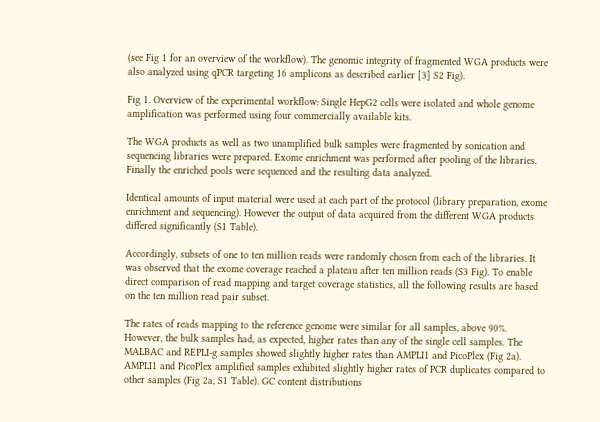(see Fig 1 for an overview of the workflow). The genomic integrity of fragmented WGA products were also analyzed using qPCR targeting 16 amplicons as described earlier [3] S2 Fig).

Fig 1. Overview of the experimental workflow: Single HepG2 cells were isolated and whole genome amplification was performed using four commercially available kits.

The WGA products as well as two unamplified bulk samples were fragmented by sonication and sequencing libraries were prepared. Exome enrichment was performed after pooling of the libraries. Finally the enriched pools were sequenced and the resulting data analyzed.

Identical amounts of input material were used at each part of the protocol (library preparation, exome enrichment and sequencing). However the output of data acquired from the different WGA products differed significantly (S1 Table).

Accordingly, subsets of one to ten million reads were randomly chosen from each of the libraries. It was observed that the exome coverage reached a plateau after ten million reads (S3 Fig). To enable direct comparison of read mapping and target coverage statistics, all the following results are based on the ten million read pair subset.

The rates of reads mapping to the reference genome were similar for all samples, above 90%. However, the bulk samples had, as expected, higher rates than any of the single cell samples. The MALBAC and REPLI-g samples showed slightly higher rates than AMPLI1 and PicoPlex (Fig 2a). AMPLI1 and PicoPlex amplified samples exhibited slightly higher rates of PCR duplicates compared to other samples (Fig 2a, S1 Table). GC content distributions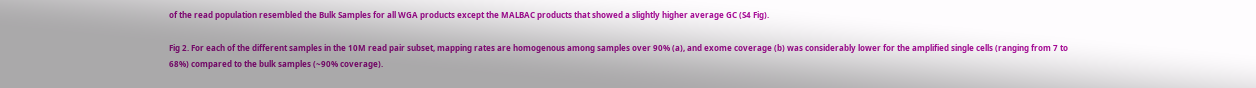of the read population resembled the Bulk Samples for all WGA products except the MALBAC products that showed a slightly higher average GC (S4 Fig).

Fig 2. For each of the different samples in the 10M read pair subset, mapping rates are homogenous among samples over 90% (a), and exome coverage (b) was considerably lower for the amplified single cells (ranging from 7 to 68%) compared to the bulk samples (~90% coverage).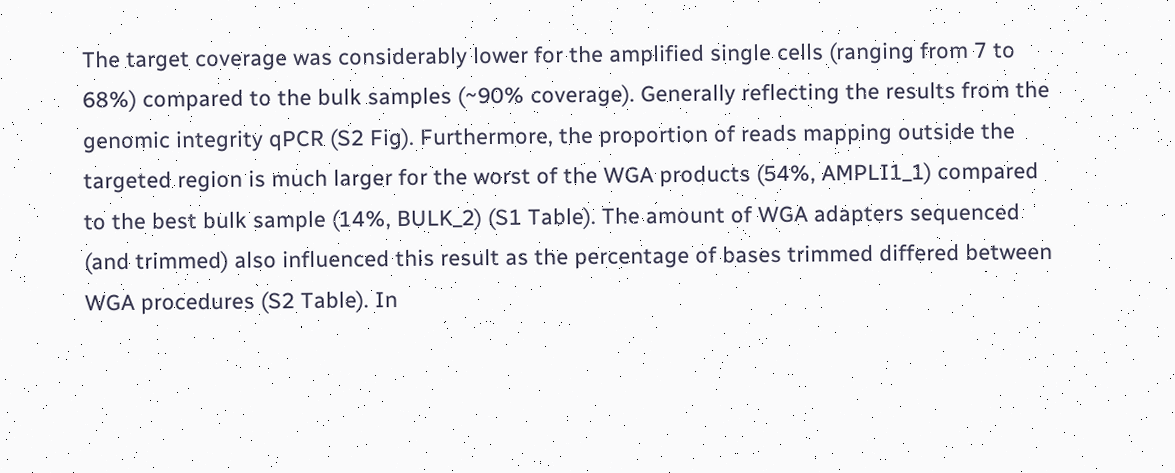The target coverage was considerably lower for the amplified single cells (ranging from 7 to 68%) compared to the bulk samples (~90% coverage). Generally reflecting the results from the genomic integrity qPCR (S2 Fig). Furthermore, the proportion of reads mapping outside the targeted region is much larger for the worst of the WGA products (54%, AMPLI1_1) compared to the best bulk sample (14%, BULK_2) (S1 Table). The amount of WGA adapters sequenced (and trimmed) also influenced this result as the percentage of bases trimmed differed between WGA procedures (S2 Table). In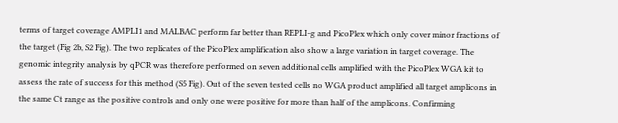terms of target coverage AMPLI1 and MALBAC perform far better than REPLI-g and PicoPlex which only cover minor fractions of the target (Fig 2b, S2 Fig). The two replicates of the PicoPlex amplification also show a large variation in target coverage. The genomic integrity analysis by qPCR was therefore performed on seven additional cells amplified with the PicoPlex WGA kit to assess the rate of success for this method (S5 Fig). Out of the seven tested cells no WGA product amplified all target amplicons in the same Ct range as the positive controls and only one were positive for more than half of the amplicons. Confirming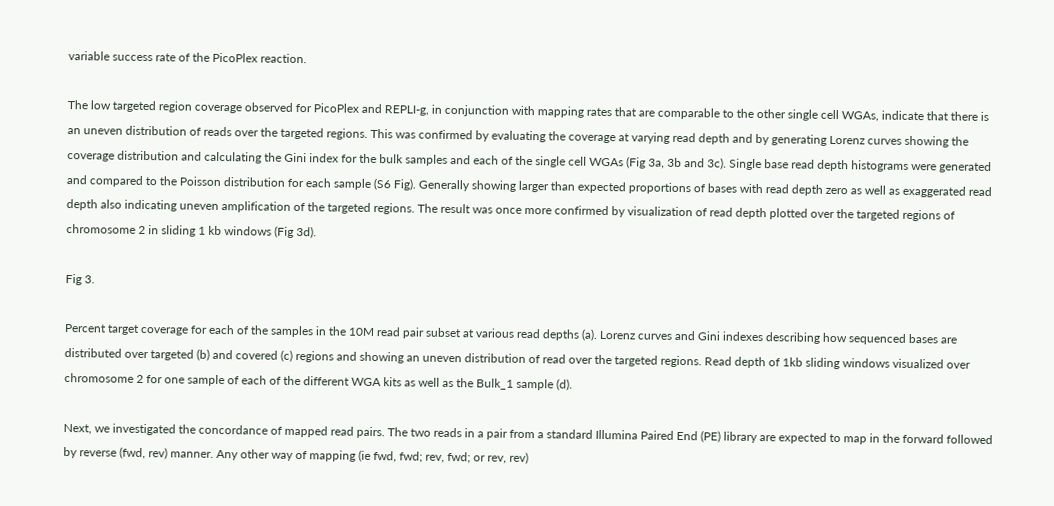variable success rate of the PicoPlex reaction.

The low targeted region coverage observed for PicoPlex and REPLI-g, in conjunction with mapping rates that are comparable to the other single cell WGAs, indicate that there is an uneven distribution of reads over the targeted regions. This was confirmed by evaluating the coverage at varying read depth and by generating Lorenz curves showing the coverage distribution and calculating the Gini index for the bulk samples and each of the single cell WGAs (Fig 3a, 3b and 3c). Single base read depth histograms were generated and compared to the Poisson distribution for each sample (S6 Fig). Generally showing larger than expected proportions of bases with read depth zero as well as exaggerated read depth also indicating uneven amplification of the targeted regions. The result was once more confirmed by visualization of read depth plotted over the targeted regions of chromosome 2 in sliding 1 kb windows (Fig 3d).

Fig 3.

Percent target coverage for each of the samples in the 10M read pair subset at various read depths (a). Lorenz curves and Gini indexes describing how sequenced bases are distributed over targeted (b) and covered (c) regions and showing an uneven distribution of read over the targeted regions. Read depth of 1kb sliding windows visualized over chromosome 2 for one sample of each of the different WGA kits as well as the Bulk_1 sample (d).

Next, we investigated the concordance of mapped read pairs. The two reads in a pair from a standard Illumina Paired End (PE) library are expected to map in the forward followed by reverse (fwd, rev) manner. Any other way of mapping (ie fwd, fwd; rev, fwd; or rev, rev)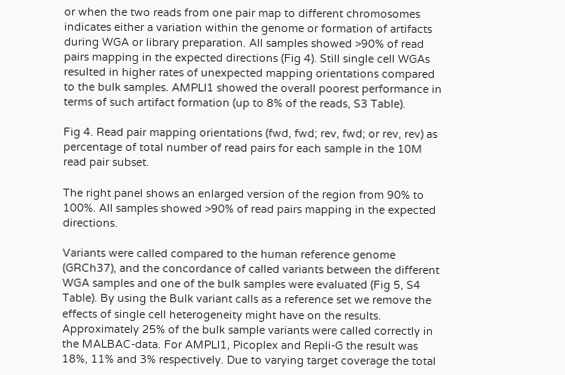or when the two reads from one pair map to different chromosomes indicates either a variation within the genome or formation of artifacts during WGA or library preparation. All samples showed >90% of read pairs mapping in the expected directions (Fig 4). Still single cell WGAs resulted in higher rates of unexpected mapping orientations compared to the bulk samples. AMPLI1 showed the overall poorest performance in terms of such artifact formation (up to 8% of the reads, S3 Table).

Fig 4. Read pair mapping orientations (fwd, fwd; rev, fwd; or rev, rev) as percentage of total number of read pairs for each sample in the 10M read pair subset.

The right panel shows an enlarged version of the region from 90% to 100%. All samples showed >90% of read pairs mapping in the expected directions.

Variants were called compared to the human reference genome (GRCh37), and the concordance of called variants between the different WGA samples and one of the bulk samples were evaluated (Fig 5, S4 Table). By using the Bulk variant calls as a reference set we remove the effects of single cell heterogeneity might have on the results. Approximately 25% of the bulk sample variants were called correctly in the MALBAC-data. For AMPLI1, Picoplex and Repli-G the result was 18%, 11% and 3% respectively. Due to varying target coverage the total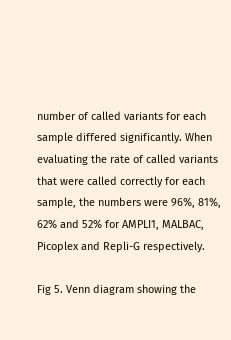number of called variants for each sample differed significantly. When evaluating the rate of called variants that were called correctly for each sample, the numbers were 96%, 81%, 62% and 52% for AMPLI1, MALBAC, Picoplex and Repli-G respectively.

Fig 5. Venn diagram showing the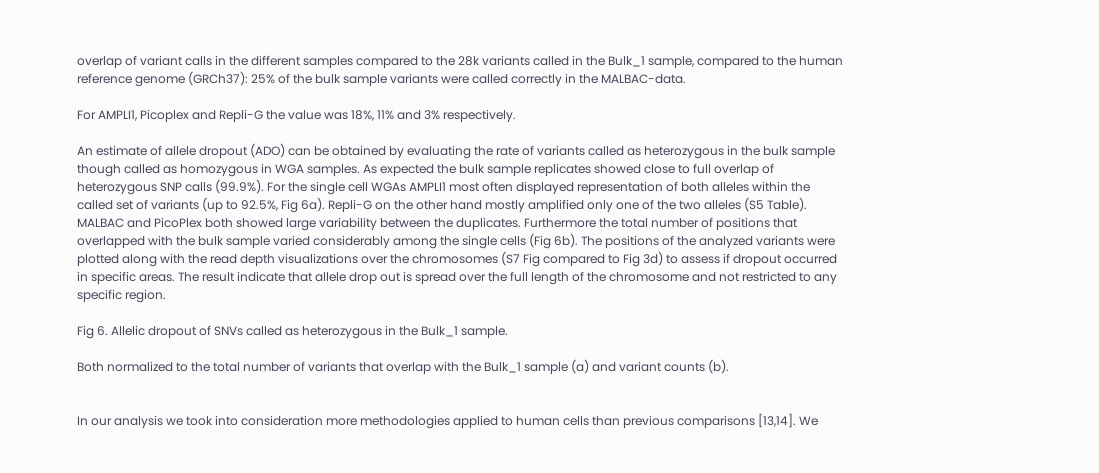overlap of variant calls in the different samples compared to the 28k variants called in the Bulk_1 sample, compared to the human reference genome (GRCh37): 25% of the bulk sample variants were called correctly in the MALBAC-data.

For AMPLI1, Picoplex and Repli-G the value was 18%, 11% and 3% respectively.

An estimate of allele dropout (ADO) can be obtained by evaluating the rate of variants called as heterozygous in the bulk sample though called as homozygous in WGA samples. As expected the bulk sample replicates showed close to full overlap of heterozygous SNP calls (99.9%). For the single cell WGAs AMPLI1 most often displayed representation of both alleles within the called set of variants (up to 92.5%, Fig 6a). Repli-G on the other hand mostly amplified only one of the two alleles (S5 Table). MALBAC and PicoPlex both showed large variability between the duplicates. Furthermore the total number of positions that overlapped with the bulk sample varied considerably among the single cells (Fig 6b). The positions of the analyzed variants were plotted along with the read depth visualizations over the chromosomes (S7 Fig compared to Fig 3d) to assess if dropout occurred in specific areas. The result indicate that allele drop out is spread over the full length of the chromosome and not restricted to any specific region.

Fig 6. Allelic dropout of SNVs called as heterozygous in the Bulk_1 sample.

Both normalized to the total number of variants that overlap with the Bulk_1 sample (a) and variant counts (b).


In our analysis we took into consideration more methodologies applied to human cells than previous comparisons [13,14]. We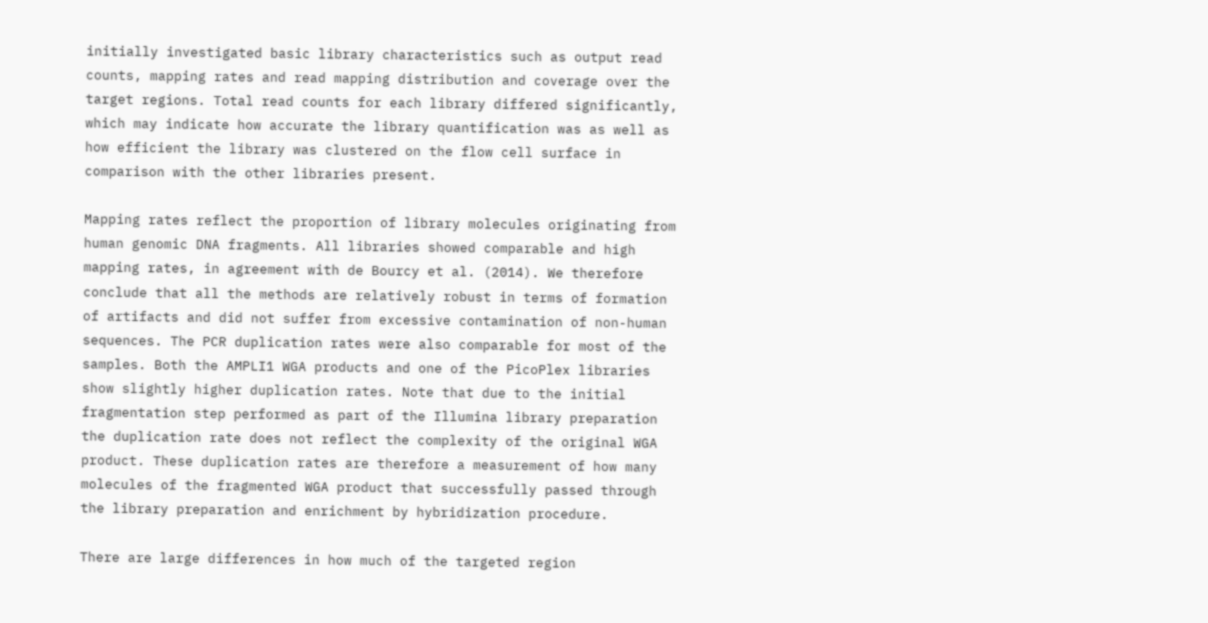initially investigated basic library characteristics such as output read counts, mapping rates and read mapping distribution and coverage over the target regions. Total read counts for each library differed significantly, which may indicate how accurate the library quantification was as well as how efficient the library was clustered on the flow cell surface in comparison with the other libraries present.

Mapping rates reflect the proportion of library molecules originating from human genomic DNA fragments. All libraries showed comparable and high mapping rates, in agreement with de Bourcy et al. (2014). We therefore conclude that all the methods are relatively robust in terms of formation of artifacts and did not suffer from excessive contamination of non-human sequences. The PCR duplication rates were also comparable for most of the samples. Both the AMPLI1 WGA products and one of the PicoPlex libraries show slightly higher duplication rates. Note that due to the initial fragmentation step performed as part of the Illumina library preparation the duplication rate does not reflect the complexity of the original WGA product. These duplication rates are therefore a measurement of how many molecules of the fragmented WGA product that successfully passed through the library preparation and enrichment by hybridization procedure.

There are large differences in how much of the targeted region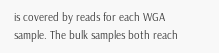is covered by reads for each WGA sample. The bulk samples both reach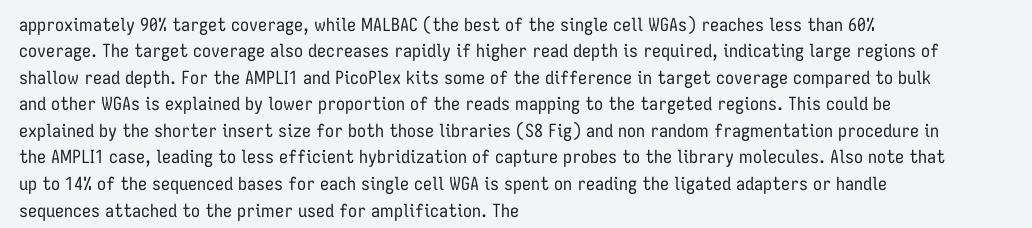approximately 90% target coverage, while MALBAC (the best of the single cell WGAs) reaches less than 60% coverage. The target coverage also decreases rapidly if higher read depth is required, indicating large regions of shallow read depth. For the AMPLI1 and PicoPlex kits some of the difference in target coverage compared to bulk and other WGAs is explained by lower proportion of the reads mapping to the targeted regions. This could be explained by the shorter insert size for both those libraries (S8 Fig) and non random fragmentation procedure in the AMPLI1 case, leading to less efficient hybridization of capture probes to the library molecules. Also note that up to 14% of the sequenced bases for each single cell WGA is spent on reading the ligated adapters or handle sequences attached to the primer used for amplification. The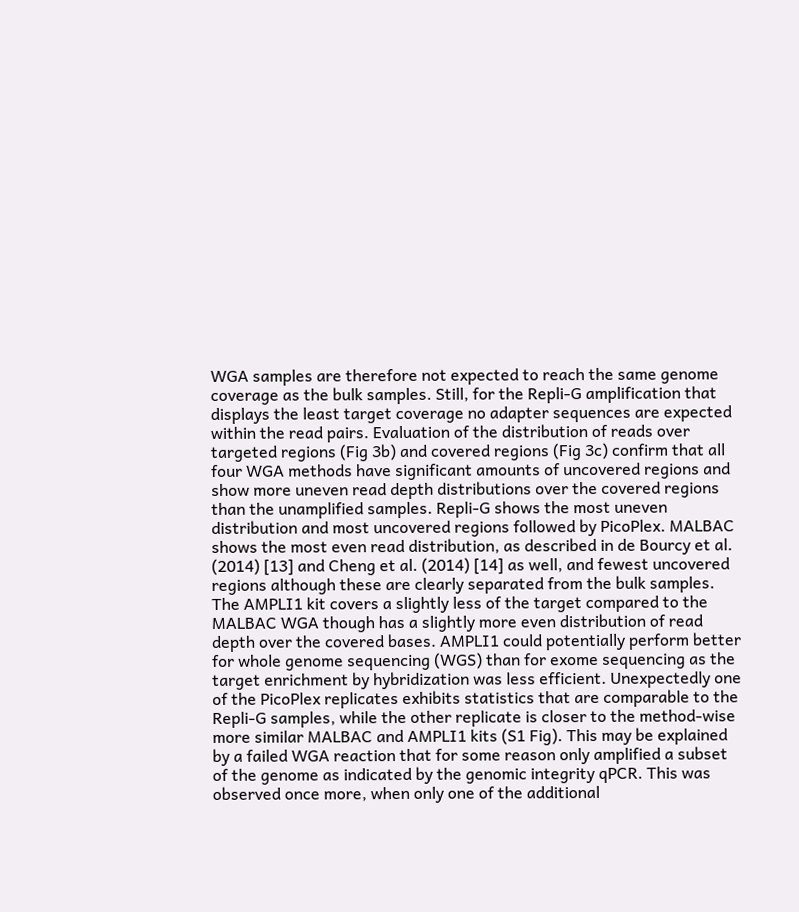WGA samples are therefore not expected to reach the same genome coverage as the bulk samples. Still, for the Repli-G amplification that displays the least target coverage no adapter sequences are expected within the read pairs. Evaluation of the distribution of reads over targeted regions (Fig 3b) and covered regions (Fig 3c) confirm that all four WGA methods have significant amounts of uncovered regions and show more uneven read depth distributions over the covered regions than the unamplified samples. Repli-G shows the most uneven distribution and most uncovered regions followed by PicoPlex. MALBAC shows the most even read distribution, as described in de Bourcy et al. (2014) [13] and Cheng et al. (2014) [14] as well, and fewest uncovered regions although these are clearly separated from the bulk samples. The AMPLI1 kit covers a slightly less of the target compared to the MALBAC WGA though has a slightly more even distribution of read depth over the covered bases. AMPLI1 could potentially perform better for whole genome sequencing (WGS) than for exome sequencing as the target enrichment by hybridization was less efficient. Unexpectedly one of the PicoPlex replicates exhibits statistics that are comparable to the Repli-G samples, while the other replicate is closer to the method-wise more similar MALBAC and AMPLI1 kits (S1 Fig). This may be explained by a failed WGA reaction that for some reason only amplified a subset of the genome as indicated by the genomic integrity qPCR. This was observed once more, when only one of the additional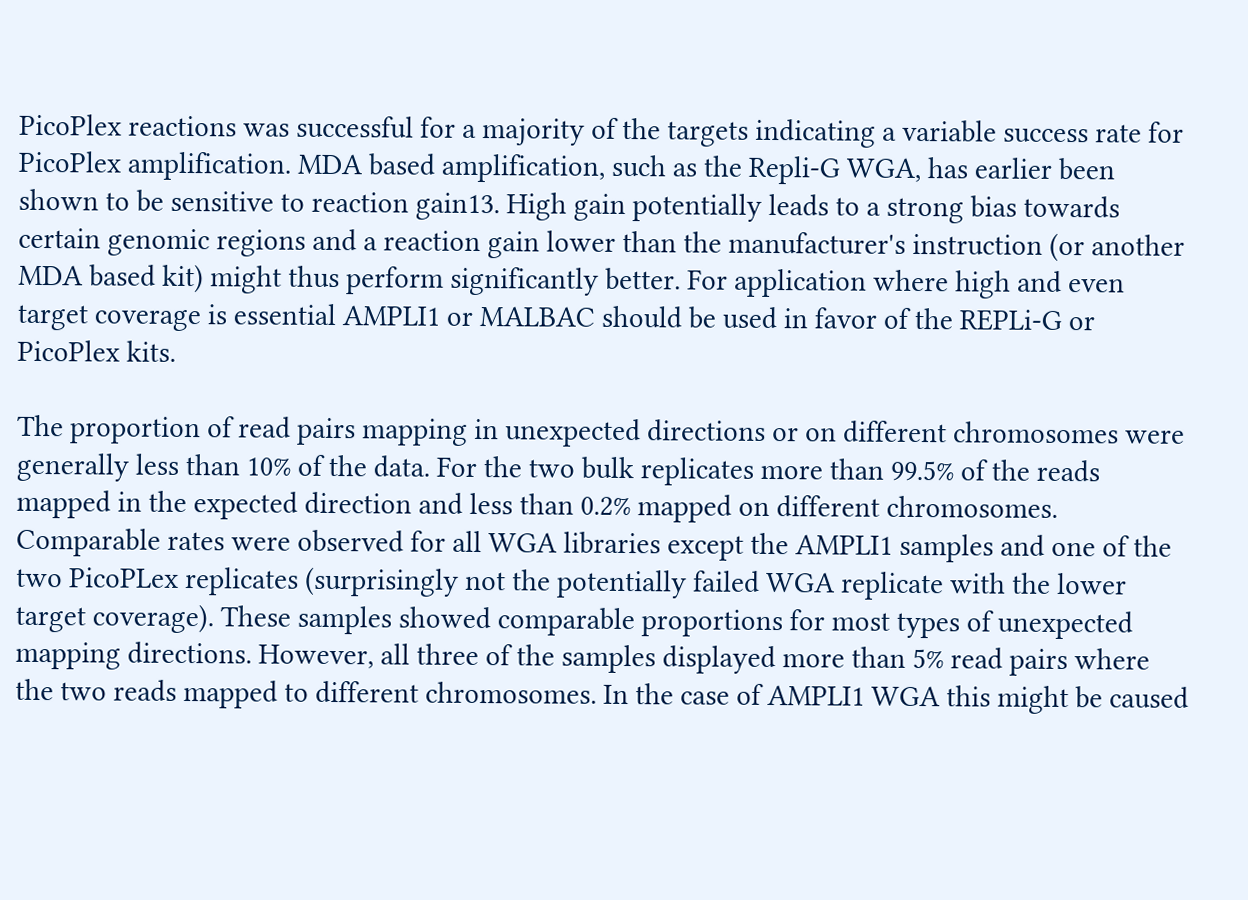PicoPlex reactions was successful for a majority of the targets indicating a variable success rate for PicoPlex amplification. MDA based amplification, such as the Repli-G WGA, has earlier been shown to be sensitive to reaction gain13. High gain potentially leads to a strong bias towards certain genomic regions and a reaction gain lower than the manufacturer's instruction (or another MDA based kit) might thus perform significantly better. For application where high and even target coverage is essential AMPLI1 or MALBAC should be used in favor of the REPLi-G or PicoPlex kits.

The proportion of read pairs mapping in unexpected directions or on different chromosomes were generally less than 10% of the data. For the two bulk replicates more than 99.5% of the reads mapped in the expected direction and less than 0.2% mapped on different chromosomes. Comparable rates were observed for all WGA libraries except the AMPLI1 samples and one of the two PicoPLex replicates (surprisingly not the potentially failed WGA replicate with the lower target coverage). These samples showed comparable proportions for most types of unexpected mapping directions. However, all three of the samples displayed more than 5% read pairs where the two reads mapped to different chromosomes. In the case of AMPLI1 WGA this might be caused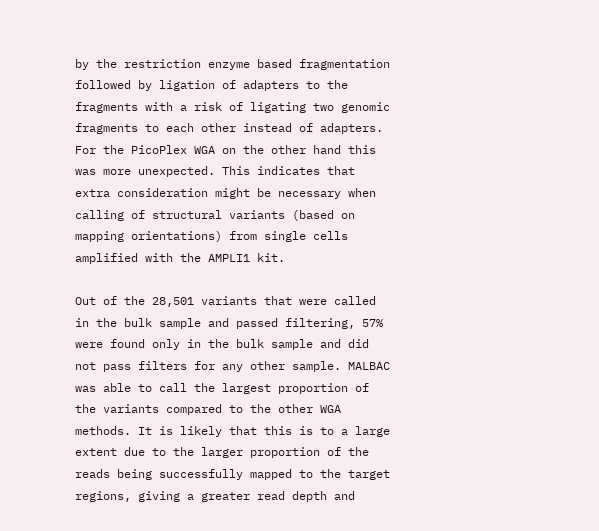by the restriction enzyme based fragmentation followed by ligation of adapters to the fragments with a risk of ligating two genomic fragments to each other instead of adapters. For the PicoPlex WGA on the other hand this was more unexpected. This indicates that extra consideration might be necessary when calling of structural variants (based on mapping orientations) from single cells amplified with the AMPLI1 kit.

Out of the 28,501 variants that were called in the bulk sample and passed filtering, 57% were found only in the bulk sample and did not pass filters for any other sample. MALBAC was able to call the largest proportion of the variants compared to the other WGA methods. It is likely that this is to a large extent due to the larger proportion of the reads being successfully mapped to the target regions, giving a greater read depth and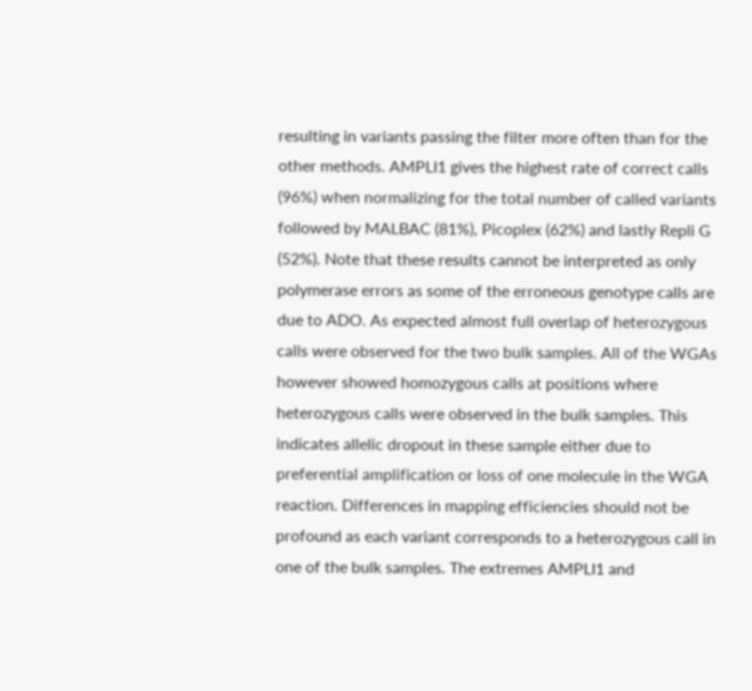resulting in variants passing the filter more often than for the other methods. AMPLI1 gives the highest rate of correct calls (96%) when normalizing for the total number of called variants followed by MALBAC (81%), Picoplex (62%) and lastly Repli G (52%). Note that these results cannot be interpreted as only polymerase errors as some of the erroneous genotype calls are due to ADO. As expected almost full overlap of heterozygous calls were observed for the two bulk samples. All of the WGAs however showed homozygous calls at positions where heterozygous calls were observed in the bulk samples. This indicates allelic dropout in these sample either due to preferential amplification or loss of one molecule in the WGA reaction. Differences in mapping efficiencies should not be profound as each variant corresponds to a heterozygous call in one of the bulk samples. The extremes AMPLI1 and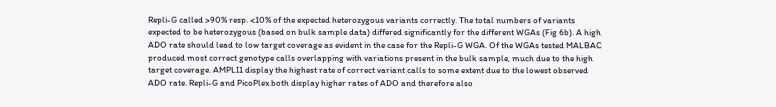Repli-G called >90% resp. <10% of the expected heterozygous variants correctly. The total numbers of variants expected to be heterozygous (based on bulk sample data) differed significantly for the different WGAs (Fig 6b). A high ADO rate should lead to low target coverage as evident in the case for the Repli-G WGA. Of the WGAs tested MALBAC produced most correct genotype calls overlapping with variations present in the bulk sample, much due to the high target coverage. AMPLI1 display the highest rate of correct variant calls to some extent due to the lowest observed ADO rate. Repli-G and PicoPlex both display higher rates of ADO and therefore also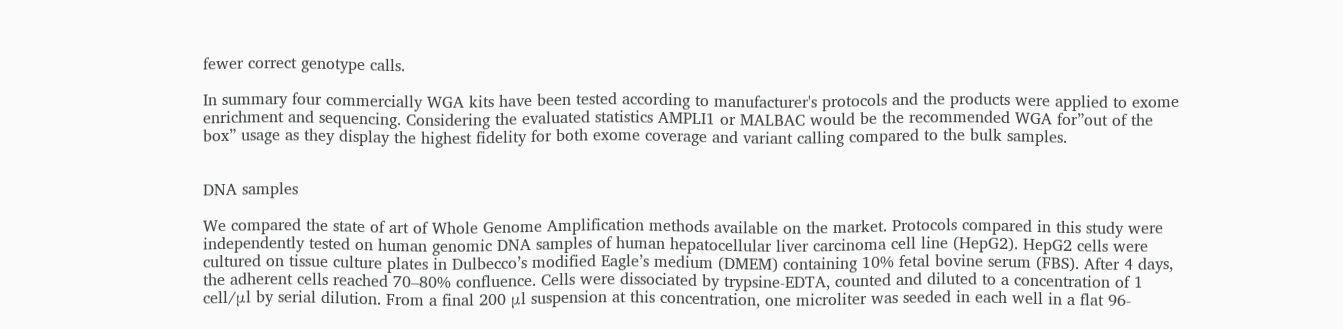fewer correct genotype calls.

In summary four commercially WGA kits have been tested according to manufacturer's protocols and the products were applied to exome enrichment and sequencing. Considering the evaluated statistics AMPLI1 or MALBAC would be the recommended WGA for”out of the box” usage as they display the highest fidelity for both exome coverage and variant calling compared to the bulk samples.


DNA samples

We compared the state of art of Whole Genome Amplification methods available on the market. Protocols compared in this study were independently tested on human genomic DNA samples of human hepatocellular liver carcinoma cell line (HepG2). HepG2 cells were cultured on tissue culture plates in Dulbecco’s modified Eagle’s medium (DMEM) containing 10% fetal bovine serum (FBS). After 4 days, the adherent cells reached 70–80% confluence. Cells were dissociated by trypsine-EDTA, counted and diluted to a concentration of 1 cell/μl by serial dilution. From a final 200 μl suspension at this concentration, one microliter was seeded in each well in a flat 96-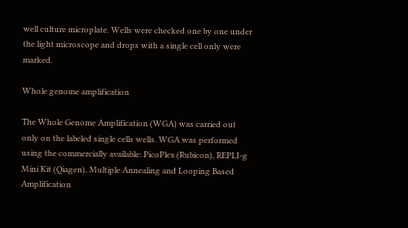well culture microplate. Wells were checked one by one under the light microscope and drops with a single cell only were marked.

Whole genome amplification

The Whole Genome Amplification (WGA) was carried out only on the labeled single cells wells. WGA was performed using the commercially available: PicoPlex (Rubicon), REPLI-g Mini Kit (Qiagen), Multiple Annealing and Looping Based Amplification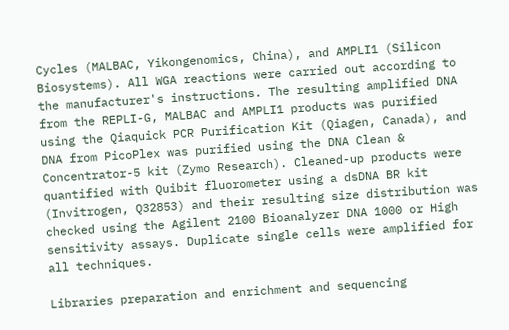Cycles (MALBAC, Yikongenomics, China), and AMPLI1 (Silicon Biosystems). All WGA reactions were carried out according to the manufacturer's instructions. The resulting amplified DNA from the REPLI-G, MALBAC and AMPLI1 products was purified using the Qiaquick PCR Purification Kit (Qiagen, Canada), and DNA from PicoPlex was purified using the DNA Clean & Concentrator-5 kit (Zymo Research). Cleaned-up products were quantified with Quibit fluorometer using a dsDNA BR kit (Invitrogen, Q32853) and their resulting size distribution was checked using the Agilent 2100 Bioanalyzer DNA 1000 or High sensitivity assays. Duplicate single cells were amplified for all techniques.

Libraries preparation and enrichment and sequencing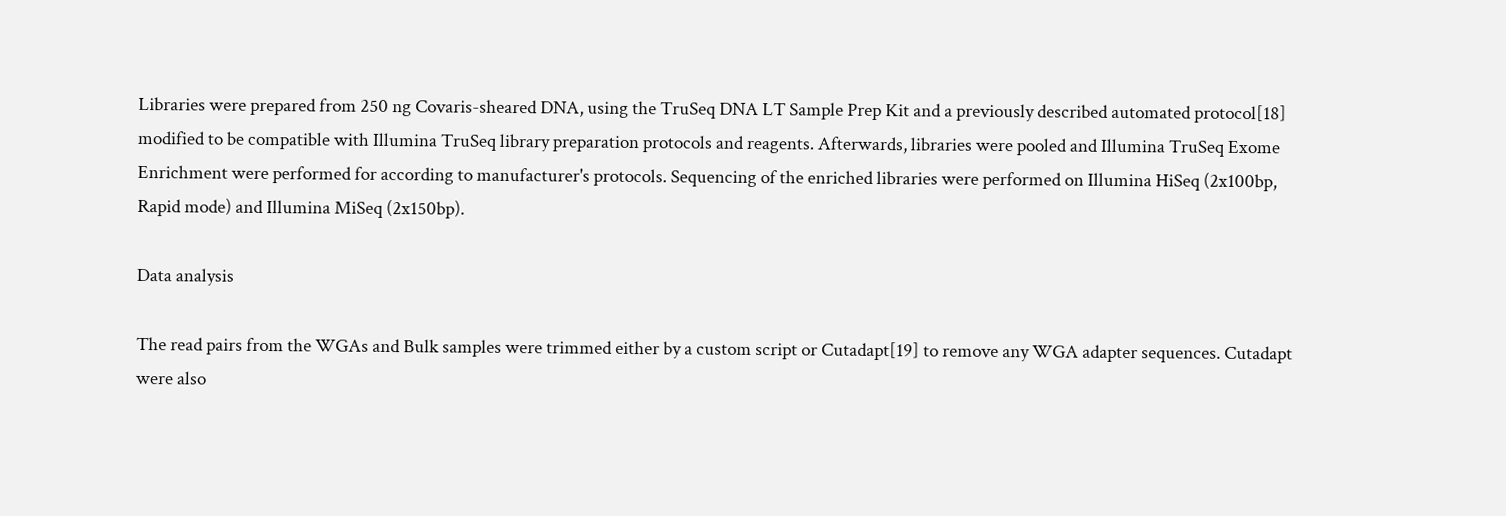Libraries were prepared from 250 ng Covaris-sheared DNA, using the TruSeq DNA LT Sample Prep Kit and a previously described automated protocol[18] modified to be compatible with Illumina TruSeq library preparation protocols and reagents. Afterwards, libraries were pooled and Illumina TruSeq Exome Enrichment were performed for according to manufacturer's protocols. Sequencing of the enriched libraries were performed on Illumina HiSeq (2x100bp, Rapid mode) and Illumina MiSeq (2x150bp).

Data analysis

The read pairs from the WGAs and Bulk samples were trimmed either by a custom script or Cutadapt[19] to remove any WGA adapter sequences. Cutadapt were also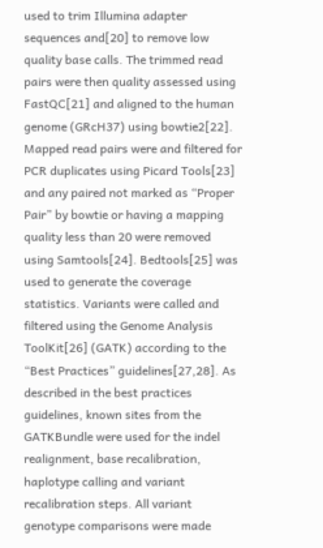used to trim Illumina adapter sequences and[20] to remove low quality base calls. The trimmed read pairs were then quality assessed using FastQC[21] and aligned to the human genome (GRcH37) using bowtie2[22]. Mapped read pairs were and filtered for PCR duplicates using Picard Tools[23] and any paired not marked as “Proper Pair” by bowtie or having a mapping quality less than 20 were removed using Samtools[24]. Bedtools[25] was used to generate the coverage statistics. Variants were called and filtered using the Genome Analysis ToolKit[26] (GATK) according to the “Best Practices” guidelines[27,28]. As described in the best practices guidelines, known sites from the GATKBundle were used for the indel realignment, base recalibration, haplotype calling and variant recalibration steps. All variant genotype comparisons were made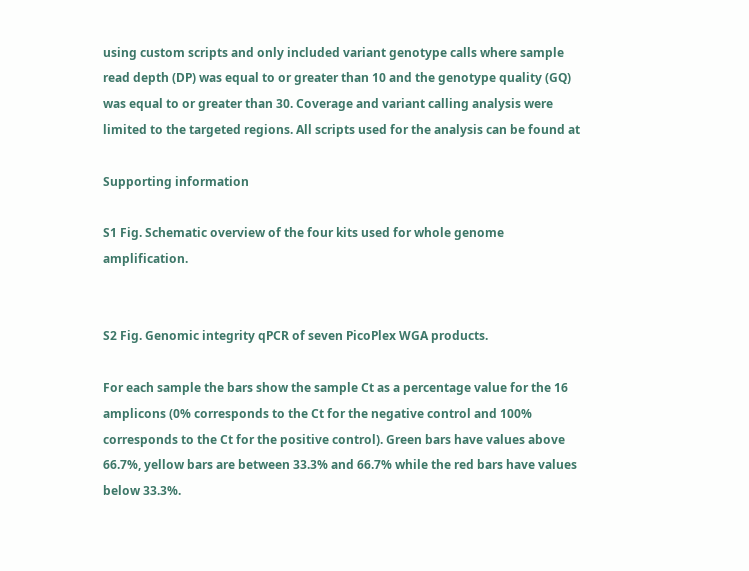using custom scripts and only included variant genotype calls where sample read depth (DP) was equal to or greater than 10 and the genotype quality (GQ) was equal to or greater than 30. Coverage and variant calling analysis were limited to the targeted regions. All scripts used for the analysis can be found at

Supporting information

S1 Fig. Schematic overview of the four kits used for whole genome amplification.


S2 Fig. Genomic integrity qPCR of seven PicoPlex WGA products.

For each sample the bars show the sample Ct as a percentage value for the 16 amplicons (0% corresponds to the Ct for the negative control and 100% corresponds to the Ct for the positive control). Green bars have values above 66.7%, yellow bars are between 33.3% and 66.7% while the red bars have values below 33.3%.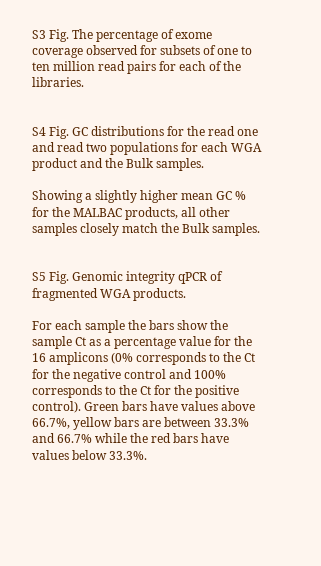S3 Fig. The percentage of exome coverage observed for subsets of one to ten million read pairs for each of the libraries.


S4 Fig. GC distributions for the read one and read two populations for each WGA product and the Bulk samples.

Showing a slightly higher mean GC % for the MALBAC products, all other samples closely match the Bulk samples.


S5 Fig. Genomic integrity qPCR of fragmented WGA products.

For each sample the bars show the sample Ct as a percentage value for the 16 amplicons (0% corresponds to the Ct for the negative control and 100% corresponds to the Ct for the positive control). Green bars have values above 66.7%, yellow bars are between 33.3% and 66.7% while the red bars have values below 33.3%.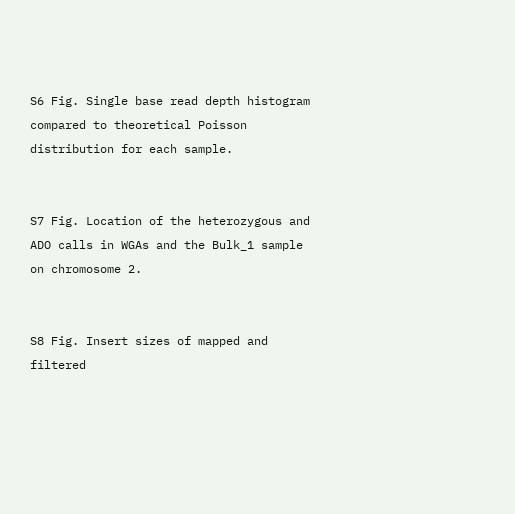S6 Fig. Single base read depth histogram compared to theoretical Poisson distribution for each sample.


S7 Fig. Location of the heterozygous and ADO calls in WGAs and the Bulk_1 sample on chromosome 2.


S8 Fig. Insert sizes of mapped and filtered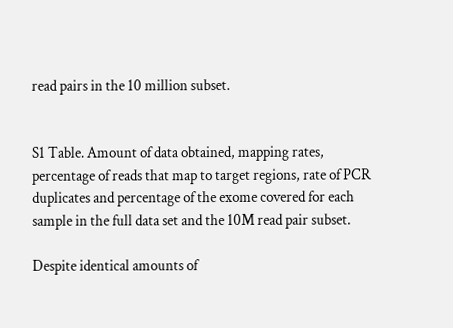read pairs in the 10 million subset.


S1 Table. Amount of data obtained, mapping rates, percentage of reads that map to target regions, rate of PCR duplicates and percentage of the exome covered for each sample in the full data set and the 10M read pair subset.

Despite identical amounts of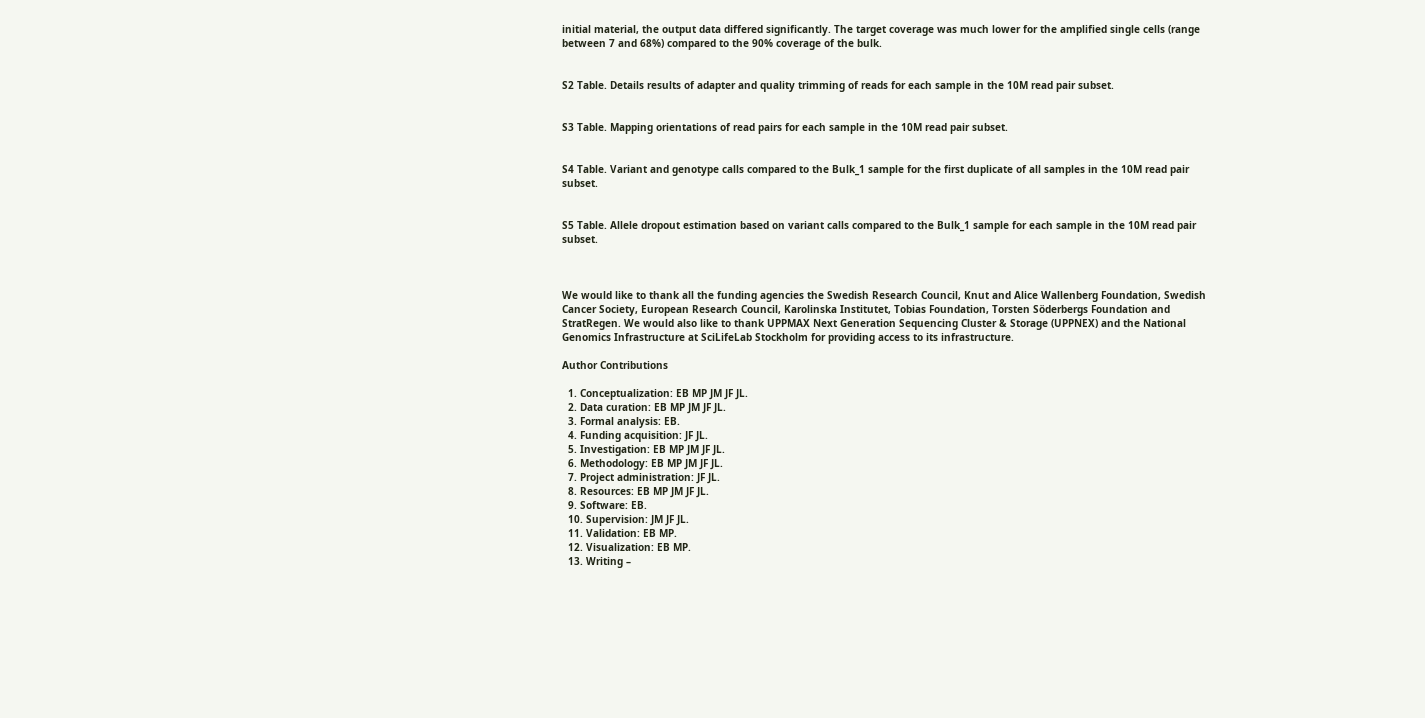initial material, the output data differed significantly. The target coverage was much lower for the amplified single cells (range between 7 and 68%) compared to the 90% coverage of the bulk.


S2 Table. Details results of adapter and quality trimming of reads for each sample in the 10M read pair subset.


S3 Table. Mapping orientations of read pairs for each sample in the 10M read pair subset.


S4 Table. Variant and genotype calls compared to the Bulk_1 sample for the first duplicate of all samples in the 10M read pair subset.


S5 Table. Allele dropout estimation based on variant calls compared to the Bulk_1 sample for each sample in the 10M read pair subset.



We would like to thank all the funding agencies the Swedish Research Council, Knut and Alice Wallenberg Foundation, Swedish Cancer Society, European Research Council, Karolinska Institutet, Tobias Foundation, Torsten Söderbergs Foundation and StratRegen. We would also like to thank UPPMAX Next Generation Sequencing Cluster & Storage (UPPNEX) and the National Genomics Infrastructure at SciLifeLab Stockholm for providing access to its infrastructure.

Author Contributions

  1. Conceptualization: EB MP JM JF JL.
  2. Data curation: EB MP JM JF JL.
  3. Formal analysis: EB.
  4. Funding acquisition: JF JL.
  5. Investigation: EB MP JM JF JL.
  6. Methodology: EB MP JM JF JL.
  7. Project administration: JF JL.
  8. Resources: EB MP JM JF JL.
  9. Software: EB.
  10. Supervision: JM JF JL.
  11. Validation: EB MP.
  12. Visualization: EB MP.
  13. Writing –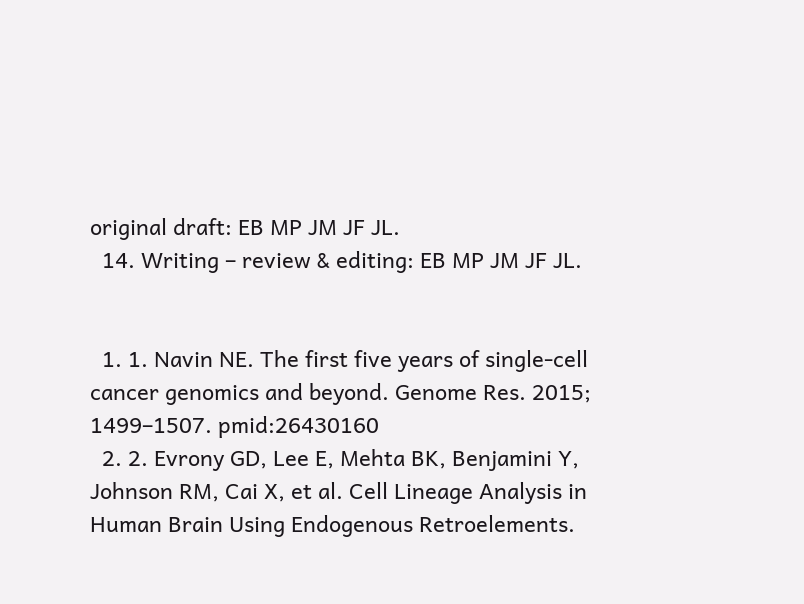original draft: EB MP JM JF JL.
  14. Writing – review & editing: EB MP JM JF JL.


  1. 1. Navin NE. The first five years of single-cell cancer genomics and beyond. Genome Res. 2015; 1499–1507. pmid:26430160
  2. 2. Evrony GD, Lee E, Mehta BK, Benjamini Y, Johnson RM, Cai X, et al. Cell Lineage Analysis in Human Brain Using Endogenous Retroelements.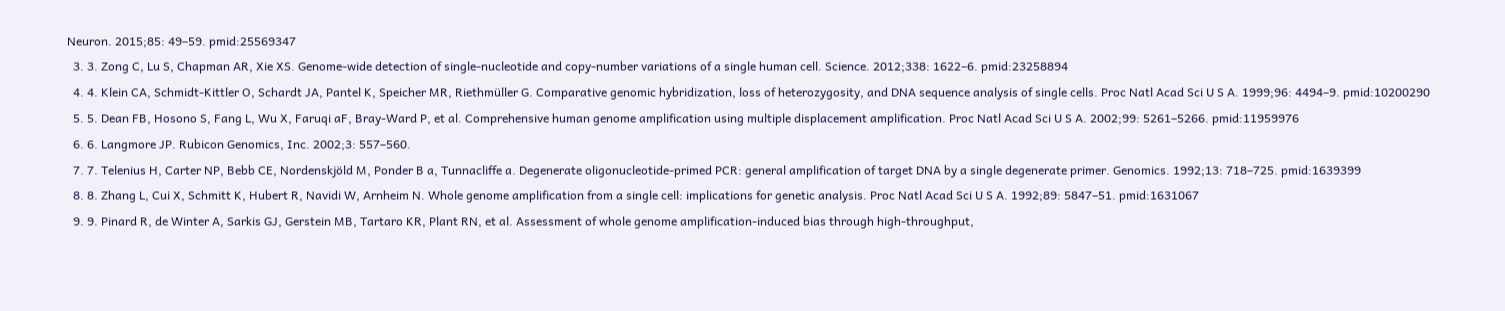Neuron. 2015;85: 49–59. pmid:25569347
  3. 3. Zong C, Lu S, Chapman AR, Xie XS. Genome-wide detection of single-nucleotide and copy-number variations of a single human cell. Science. 2012;338: 1622–6. pmid:23258894
  4. 4. Klein CA, Schmidt-Kittler O, Schardt JA, Pantel K, Speicher MR, Riethmüller G. Comparative genomic hybridization, loss of heterozygosity, and DNA sequence analysis of single cells. Proc Natl Acad Sci U S A. 1999;96: 4494–9. pmid:10200290
  5. 5. Dean FB, Hosono S, Fang L, Wu X, Faruqi aF, Bray-Ward P, et al. Comprehensive human genome amplification using multiple displacement amplification. Proc Natl Acad Sci U S A. 2002;99: 5261–5266. pmid:11959976
  6. 6. Langmore JP. Rubicon Genomics, Inc. 2002;3: 557–560.
  7. 7. Telenius H, Carter NP, Bebb CE, Nordenskjöld M, Ponder B a, Tunnacliffe a. Degenerate oligonucleotide-primed PCR: general amplification of target DNA by a single degenerate primer. Genomics. 1992;13: 718–725. pmid:1639399
  8. 8. Zhang L, Cui X, Schmitt K, Hubert R, Navidi W, Arnheim N. Whole genome amplification from a single cell: implications for genetic analysis. Proc Natl Acad Sci U S A. 1992;89: 5847–51. pmid:1631067
  9. 9. Pinard R, de Winter A, Sarkis GJ, Gerstein MB, Tartaro KR, Plant RN, et al. Assessment of whole genome amplification-induced bias through high-throughput,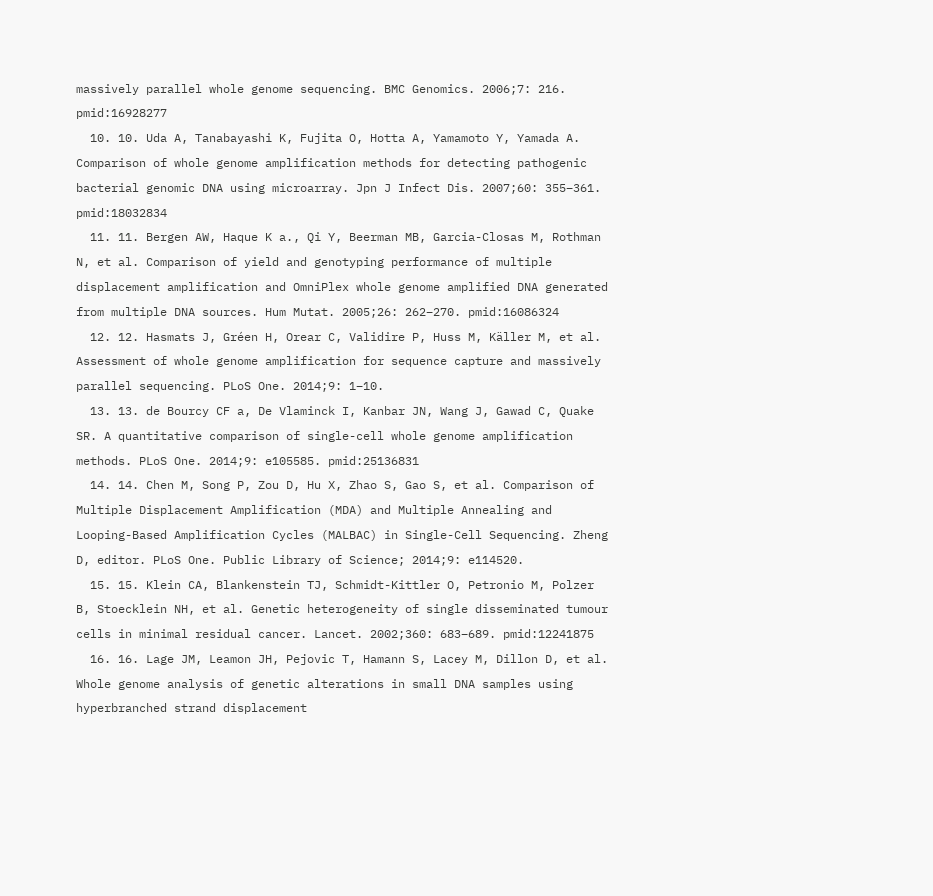massively parallel whole genome sequencing. BMC Genomics. 2006;7: 216. pmid:16928277
  10. 10. Uda A, Tanabayashi K, Fujita O, Hotta A, Yamamoto Y, Yamada A. Comparison of whole genome amplification methods for detecting pathogenic bacterial genomic DNA using microarray. Jpn J Infect Dis. 2007;60: 355–361. pmid:18032834
  11. 11. Bergen AW, Haque K a., Qi Y, Beerman MB, Garcia-Closas M, Rothman N, et al. Comparison of yield and genotyping performance of multiple displacement amplification and OmniPlex whole genome amplified DNA generated from multiple DNA sources. Hum Mutat. 2005;26: 262–270. pmid:16086324
  12. 12. Hasmats J, Gréen H, Orear C, Validire P, Huss M, Käller M, et al. Assessment of whole genome amplification for sequence capture and massively parallel sequencing. PLoS One. 2014;9: 1–10.
  13. 13. de Bourcy CF a, De Vlaminck I, Kanbar JN, Wang J, Gawad C, Quake SR. A quantitative comparison of single-cell whole genome amplification methods. PLoS One. 2014;9: e105585. pmid:25136831
  14. 14. Chen M, Song P, Zou D, Hu X, Zhao S, Gao S, et al. Comparison of Multiple Displacement Amplification (MDA) and Multiple Annealing and Looping-Based Amplification Cycles (MALBAC) in Single-Cell Sequencing. Zheng D, editor. PLoS One. Public Library of Science; 2014;9: e114520.
  15. 15. Klein CA, Blankenstein TJ, Schmidt-Kittler O, Petronio M, Polzer B, Stoecklein NH, et al. Genetic heterogeneity of single disseminated tumour cells in minimal residual cancer. Lancet. 2002;360: 683–689. pmid:12241875
  16. 16. Lage JM, Leamon JH, Pejovic T, Hamann S, Lacey M, Dillon D, et al. Whole genome analysis of genetic alterations in small DNA samples using hyperbranched strand displacement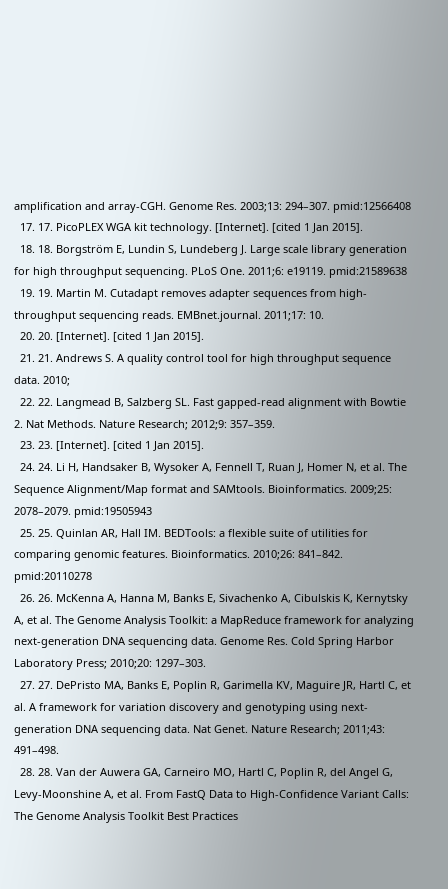amplification and array-CGH. Genome Res. 2003;13: 294–307. pmid:12566408
  17. 17. PicoPLEX WGA kit technology. [Internet]. [cited 1 Jan 2015].
  18. 18. Borgström E, Lundin S, Lundeberg J. Large scale library generation for high throughput sequencing. PLoS One. 2011;6: e19119. pmid:21589638
  19. 19. Martin M. Cutadapt removes adapter sequences from high-throughput sequencing reads. EMBnet.journal. 2011;17: 10.
  20. 20. [Internet]. [cited 1 Jan 2015].
  21. 21. Andrews S. A quality control tool for high throughput sequence data. 2010;
  22. 22. Langmead B, Salzberg SL. Fast gapped-read alignment with Bowtie 2. Nat Methods. Nature Research; 2012;9: 357–359.
  23. 23. [Internet]. [cited 1 Jan 2015].
  24. 24. Li H, Handsaker B, Wysoker A, Fennell T, Ruan J, Homer N, et al. The Sequence Alignment/Map format and SAMtools. Bioinformatics. 2009;25: 2078–2079. pmid:19505943
  25. 25. Quinlan AR, Hall IM. BEDTools: a flexible suite of utilities for comparing genomic features. Bioinformatics. 2010;26: 841–842. pmid:20110278
  26. 26. McKenna A, Hanna M, Banks E, Sivachenko A, Cibulskis K, Kernytsky A, et al. The Genome Analysis Toolkit: a MapReduce framework for analyzing next-generation DNA sequencing data. Genome Res. Cold Spring Harbor Laboratory Press; 2010;20: 1297–303.
  27. 27. DePristo MA, Banks E, Poplin R, Garimella KV, Maguire JR, Hartl C, et al. A framework for variation discovery and genotyping using next-generation DNA sequencing data. Nat Genet. Nature Research; 2011;43: 491–498.
  28. 28. Van der Auwera GA, Carneiro MO, Hartl C, Poplin R, del Angel G, Levy-Moonshine A, et al. From FastQ Data to High-Confidence Variant Calls: The Genome Analysis Toolkit Best Practices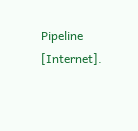Pipeline [Internet].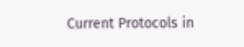Current Protocols in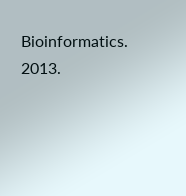Bioinformatics. 2013.